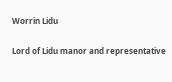Worrin Lidu

Lord of Lidu manor and representative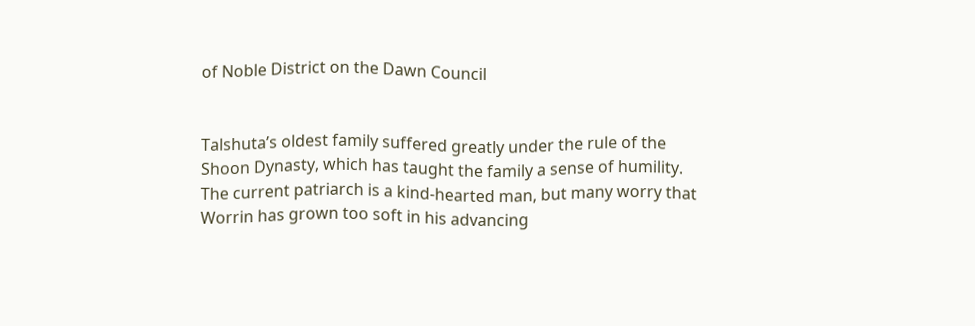of Noble District on the Dawn Council


Talshuta’s oldest family suffered greatly under the rule of the Shoon Dynasty, which has taught the family a sense of humility. The current patriarch is a kind-hearted man, but many worry that Worrin has grown too soft in his advancing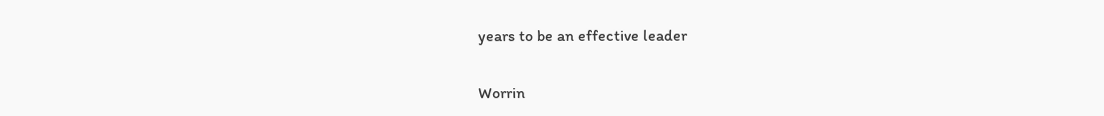years to be an effective leader


Worrin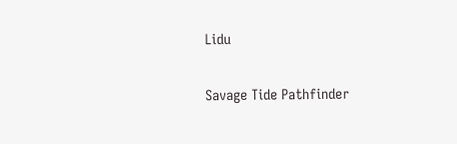Lidu

Savage Tide Pathfinder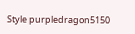Style purpledragon5150